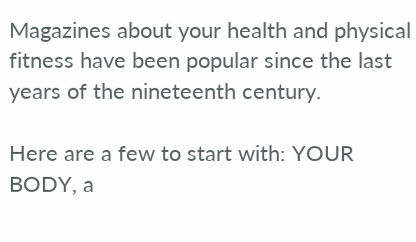Magazines about your health and physical fitness have been popular since the last years of the nineteenth century.

Here are a few to start with: YOUR BODY, a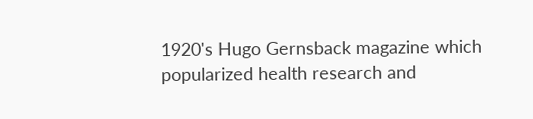1920's Hugo Gernsback magazine which popularized health research and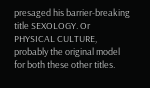presaged his barrier-breaking title SEXOLOGY. Or PHYSICAL CULTURE, probably the original model for both these other titles.